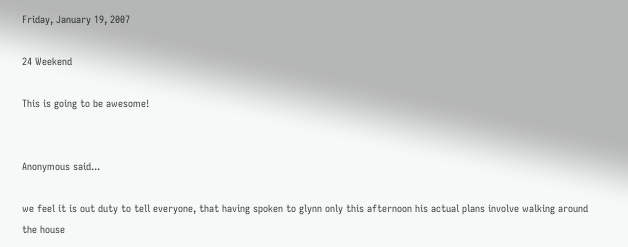Friday, January 19, 2007

24 Weekend

This is going to be awesome!


Anonymous said...

we feel it is out duty to tell everyone, that having spoken to glynn only this afternoon his actual plans involve walking around the house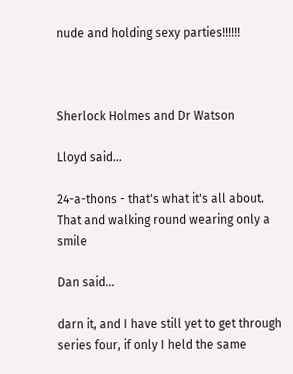nude and holding sexy parties!!!!!!



Sherlock Holmes and Dr Watson

Lloyd said...

24-a-thons - that's what it's all about.
That and walking round wearing only a smile

Dan said...

darn it, and I have still yet to get through series four, if only I held the same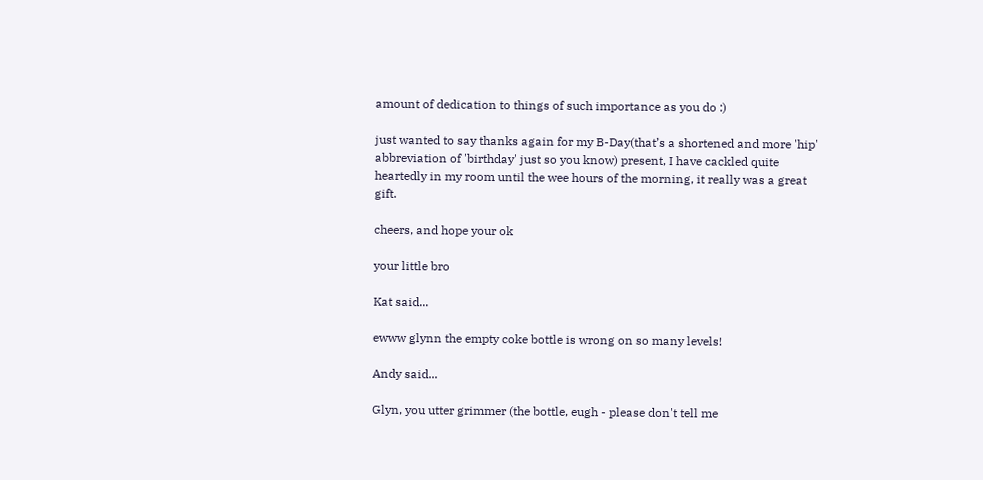amount of dedication to things of such importance as you do :)

just wanted to say thanks again for my B-Day(that’s a shortened and more 'hip' abbreviation of 'birthday' just so you know) present, I have cackled quite heartedly in my room until the wee hours of the morning, it really was a great gift.

cheers, and hope your ok

your little bro

Kat said...

ewww glynn the empty coke bottle is wrong on so many levels!

Andy said...

Glyn, you utter grimmer (the bottle, eugh - please don't tell me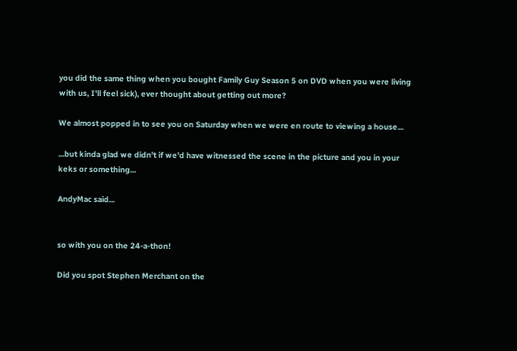you did the same thing when you bought Family Guy Season 5 on DVD when you were living with us, I'll feel sick), ever thought about getting out more?

We almost popped in to see you on Saturday when we were en route to viewing a house...

...but kinda glad we didn't if we'd have witnessed the scene in the picture and you in your keks or something...

AndyMac said...


so with you on the 24-a-thon!

Did you spot Stephen Merchant on the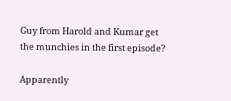Guy from Harold and Kumar get the munchies in the first episode?

Apparently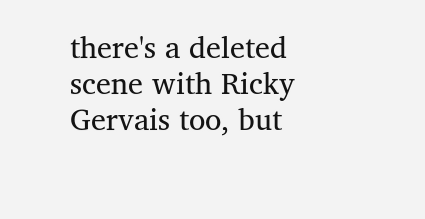there's a deleted scene with Ricky Gervais too, but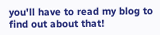you'll have to read my blog to find out about that!